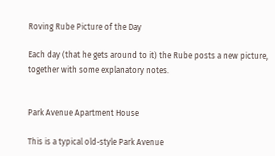Roving Rube Picture of the Day

Each day (that he gets around to it) the Rube posts a new picture, together with some explanatory notes.


Park Avenue Apartment House

This is a typical old-style Park Avenue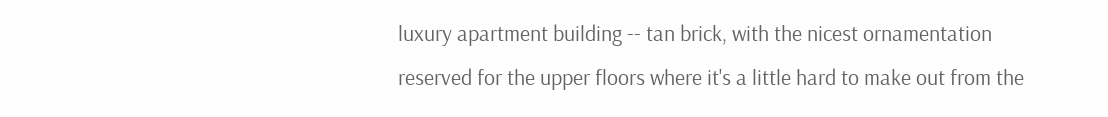luxury apartment building -- tan brick, with the nicest ornamentation reserved for the upper floors where it's a little hard to make out from the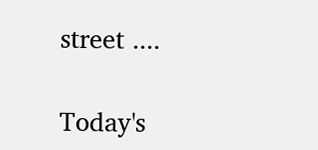street ....

Today's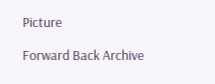Picture

Forward Back Archive